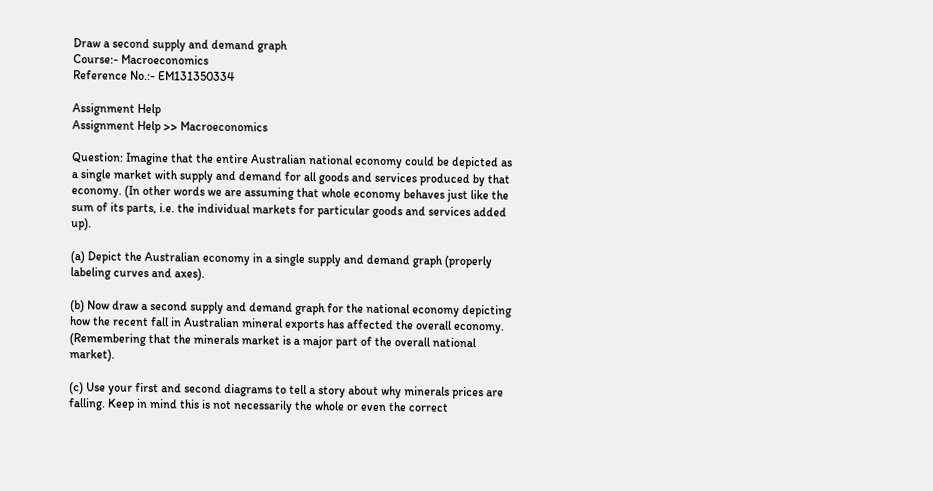Draw a second supply and demand graph
Course:- Macroeconomics
Reference No.:- EM131350334

Assignment Help
Assignment Help >> Macroeconomics

Question: Imagine that the entire Australian national economy could be depicted as a single market with supply and demand for all goods and services produced by that economy. (In other words we are assuming that whole economy behaves just like the sum of its parts, i.e. the individual markets for particular goods and services added up).

(a) Depict the Australian economy in a single supply and demand graph (properly labeling curves and axes).

(b) Now draw a second supply and demand graph for the national economy depicting how the recent fall in Australian mineral exports has affected the overall economy. (Remembering that the minerals market is a major part of the overall national market).

(c) Use your first and second diagrams to tell a story about why minerals prices are falling. Keep in mind this is not necessarily the whole or even the correct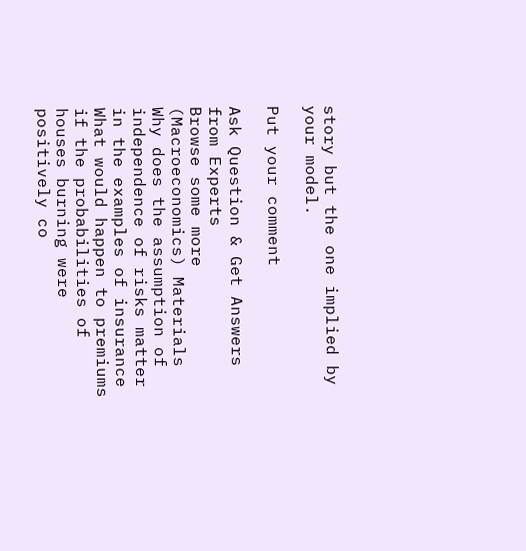story but the one implied by your model.

Put your comment

Ask Question & Get Answers from Experts
Browse some more (Macroeconomics) Materials
Why does the assumption of independence of risks matter in the examples of insurance What would happen to premiums if the probabilities of houses burning were positively co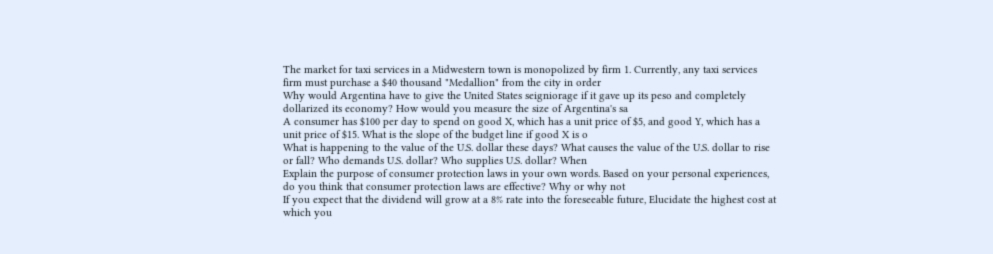The market for taxi services in a Midwestern town is monopolized by firm 1. Currently, any taxi services firm must purchase a $40 thousand "Medallion" from the city in order
Why would Argentina have to give the United States seigniorage if it gave up its peso and completely dollarized its economy? How would you measure the size of Argentina's sa
A consumer has $100 per day to spend on good X, which has a unit price of $5, and good Y, which has a unit price of $15. What is the slope of the budget line if good X is o
What is happening to the value of the U.S. dollar these days? What causes the value of the U.S. dollar to rise or fall? Who demands U.S. dollar? Who supplies U.S. dollar? When
Explain the purpose of consumer protection laws in your own words. Based on your personal experiences, do you think that consumer protection laws are effective? Why or why not
If you expect that the dividend will grow at a 8% rate into the foreseeable future, Elucidate the highest cost at which you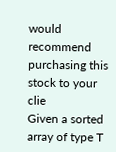would recommend purchasing this stock to your clie
Given a sorted array of type T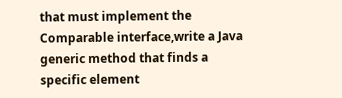that must implement the Comparable interface,write a Java generic method that finds a specific element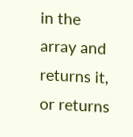in the array and returns it, or returns